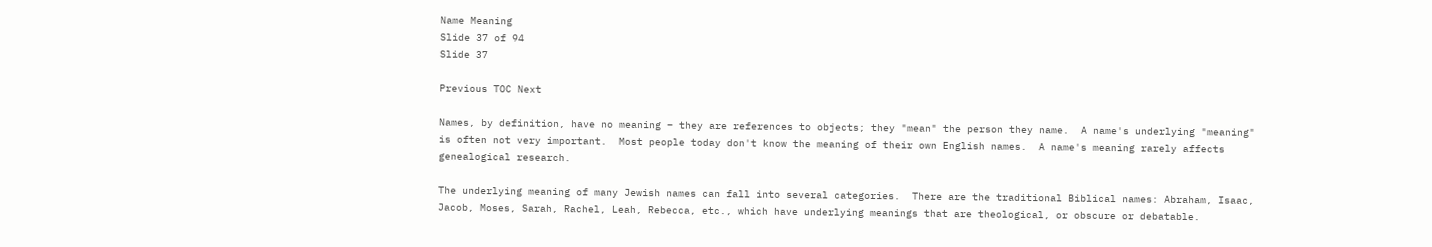Name Meaning
Slide 37 of 94
Slide 37

Previous TOC Next

Names, by definition, have no meaning – they are references to objects; they "mean" the person they name.  A name's underlying "meaning" is often not very important.  Most people today don't know the meaning of their own English names.  A name's meaning rarely affects genealogical research.

The underlying meaning of many Jewish names can fall into several categories.  There are the traditional Biblical names: Abraham, Isaac, Jacob, Moses, Sarah, Rachel, Leah, Rebecca, etc., which have underlying meanings that are theological, or obscure or debatable.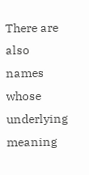There are also names whose underlying meaning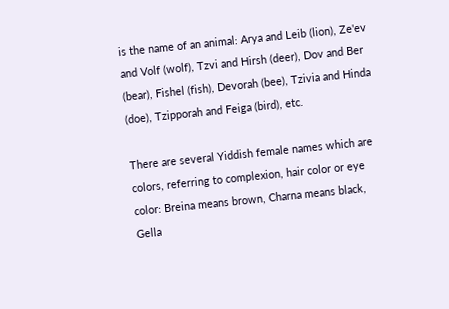is the name of an animal: Arya and Leib (lion), Ze'ev and Volf (wolf), Tzvi and Hirsh (deer), Dov and Ber (bear), Fishel (fish), Devorah (bee), Tzivia and Hinda (doe), Tzipporah and Feiga (bird), etc.

There are several Yiddish female names which are colors, referring to complexion, hair color or eye color: Breina means brown, Charna means black, Gella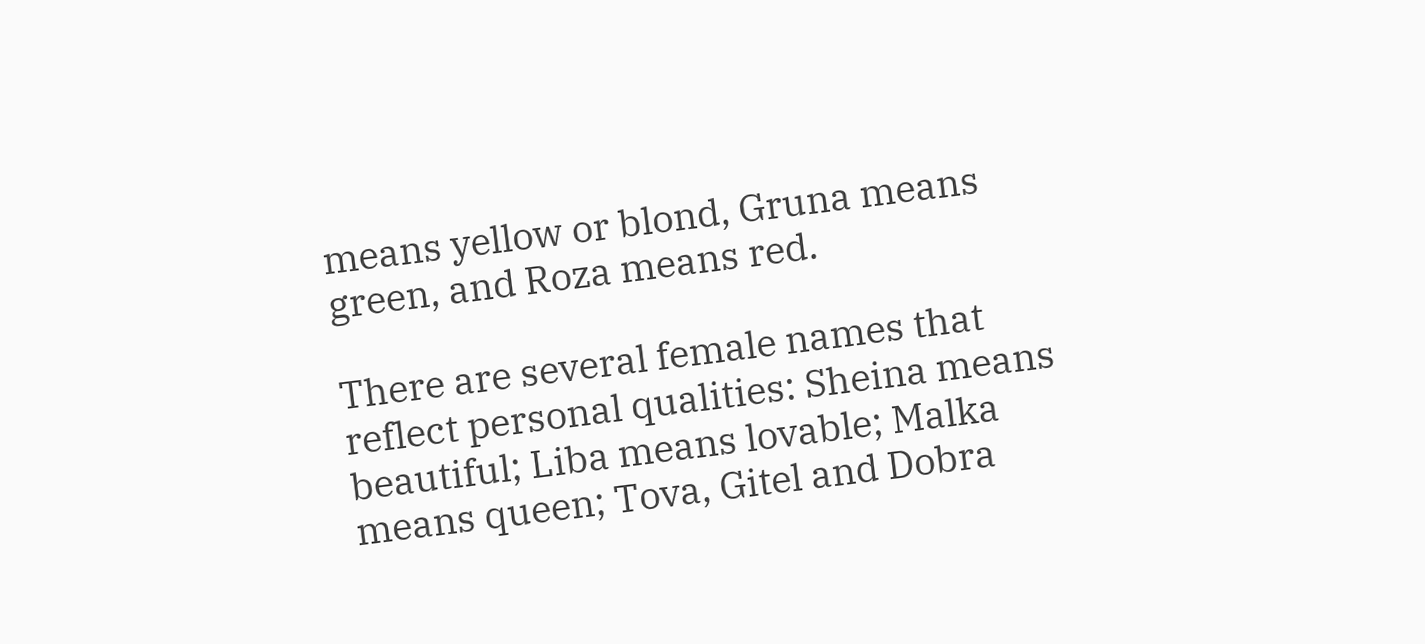means yellow or blond, Gruna means green, and Roza means red.

There are several female names that reflect personal qualities: Sheina means beautiful; Liba means lovable; Malka means queen; Tova, Gitel and Dobra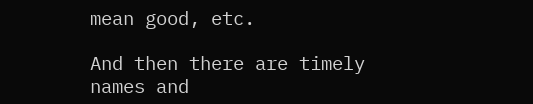mean good, etc.

And then there are timely names and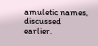amuletic names, discussed earlier.